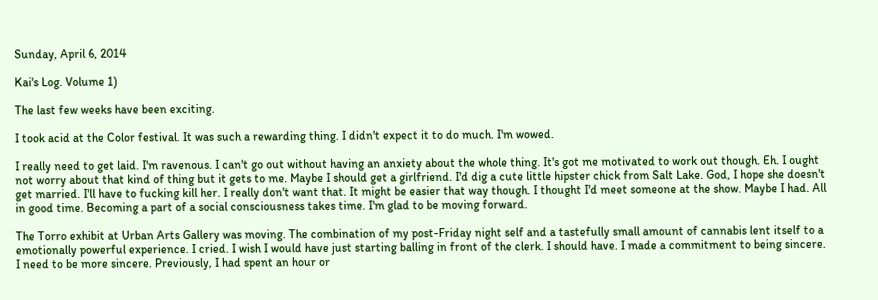Sunday, April 6, 2014

Kai's Log. Volume 1)

The last few weeks have been exciting.

I took acid at the Color festival. It was such a rewarding thing. I didn't expect it to do much. I'm wowed.

I really need to get laid. I'm ravenous. I can't go out without having an anxiety about the whole thing. It's got me motivated to work out though. Eh. I ought not worry about that kind of thing but it gets to me. Maybe I should get a girlfriend. I'd dig a cute little hipster chick from Salt Lake. God, I hope she doesn't get married. I'll have to fucking kill her. I really don't want that. It might be easier that way though. I thought I'd meet someone at the show. Maybe I had. All in good time. Becoming a part of a social consciousness takes time. I'm glad to be moving forward.

The Torro exhibit at Urban Arts Gallery was moving. The combination of my post-Friday night self and a tastefully small amount of cannabis lent itself to a emotionally powerful experience. I cried. I wish I would have just starting balling in front of the clerk. I should have. I made a commitment to being sincere. I need to be more sincere. Previously, I had spent an hour or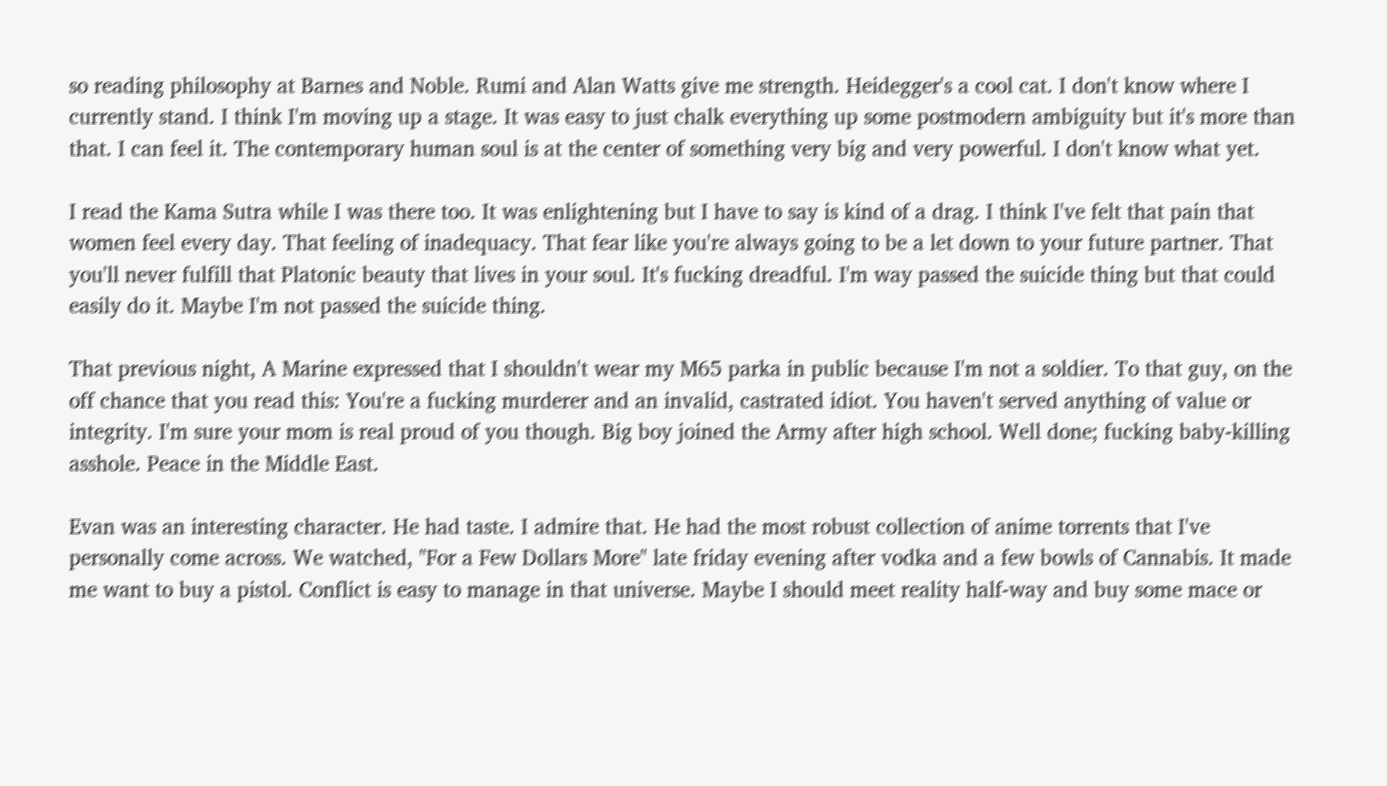so reading philosophy at Barnes and Noble. Rumi and Alan Watts give me strength. Heidegger's a cool cat. I don't know where I currently stand. I think I'm moving up a stage. It was easy to just chalk everything up some postmodern ambiguity but it's more than that. I can feel it. The contemporary human soul is at the center of something very big and very powerful. I don't know what yet.

I read the Kama Sutra while I was there too. It was enlightening but I have to say is kind of a drag. I think I've felt that pain that women feel every day. That feeling of inadequacy. That fear like you're always going to be a let down to your future partner. That you'll never fulfill that Platonic beauty that lives in your soul. It's fucking dreadful. I'm way passed the suicide thing but that could easily do it. Maybe I'm not passed the suicide thing.

That previous night, A Marine expressed that I shouldn't wear my M65 parka in public because I'm not a soldier. To that guy, on the off chance that you read this: You're a fucking murderer and an invalid, castrated idiot. You haven't served anything of value or integrity. I'm sure your mom is real proud of you though. Big boy joined the Army after high school. Well done; fucking baby-killing asshole. Peace in the Middle East.

Evan was an interesting character. He had taste. I admire that. He had the most robust collection of anime torrents that I've personally come across. We watched, "For a Few Dollars More" late friday evening after vodka and a few bowls of Cannabis. It made me want to buy a pistol. Conflict is easy to manage in that universe. Maybe I should meet reality half-way and buy some mace or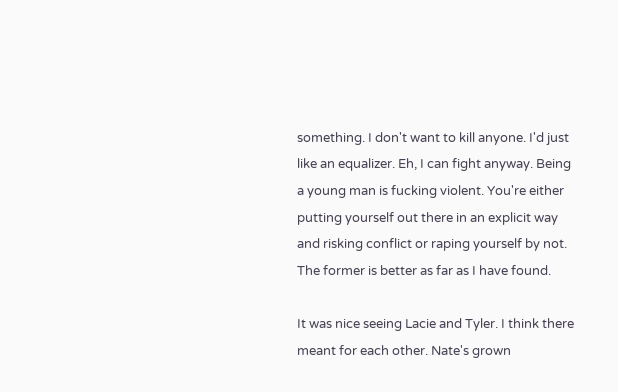something. I don't want to kill anyone. I'd just like an equalizer. Eh, I can fight anyway. Being a young man is fucking violent. You're either putting yourself out there in an explicit way and risking conflict or raping yourself by not. The former is better as far as I have found.

It was nice seeing Lacie and Tyler. I think there meant for each other. Nate's grown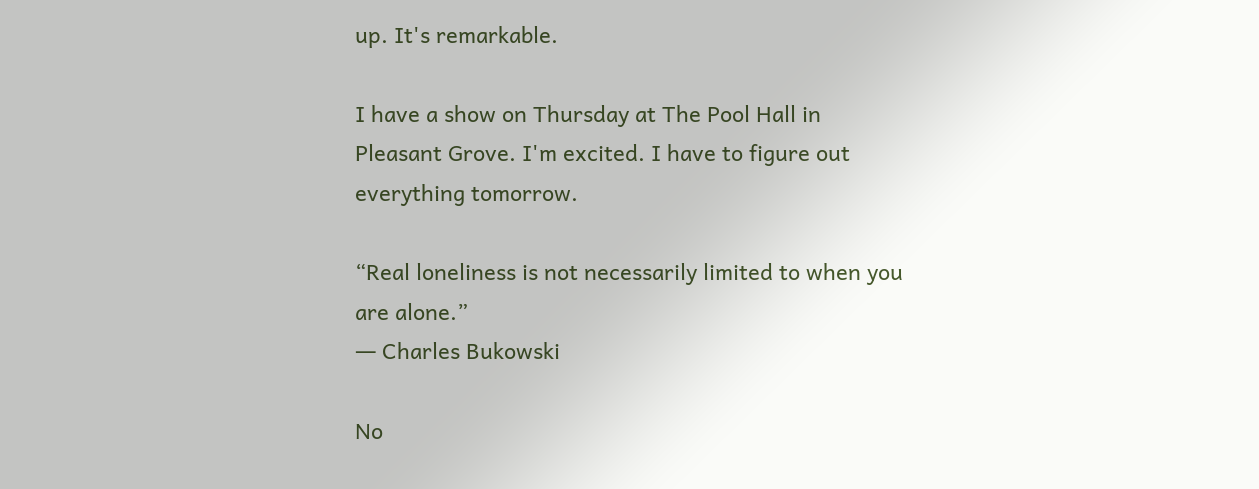up. It's remarkable.

I have a show on Thursday at The Pool Hall in Pleasant Grove. I'm excited. I have to figure out everything tomorrow.

“Real loneliness is not necessarily limited to when you are alone.”
― Charles Bukowski

No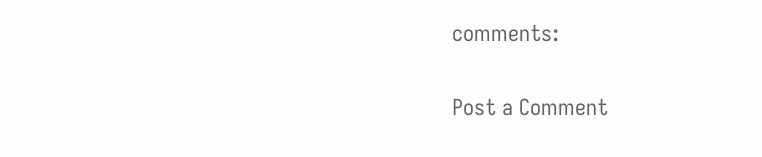comments:

Post a Comment